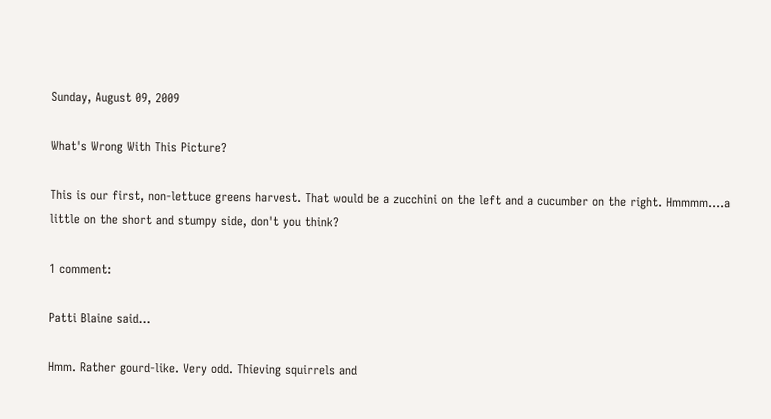Sunday, August 09, 2009

What's Wrong With This Picture?

This is our first, non-lettuce greens harvest. That would be a zucchini on the left and a cucumber on the right. Hmmmm....a little on the short and stumpy side, don't you think?

1 comment:

Patti Blaine said...

Hmm. Rather gourd-like. Very odd. Thieving squirrels and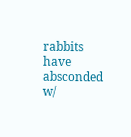rabbits have absconded w/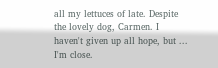all my lettuces of late. Despite the lovely dog, Carmen. I haven't given up all hope, but ... I'm close.